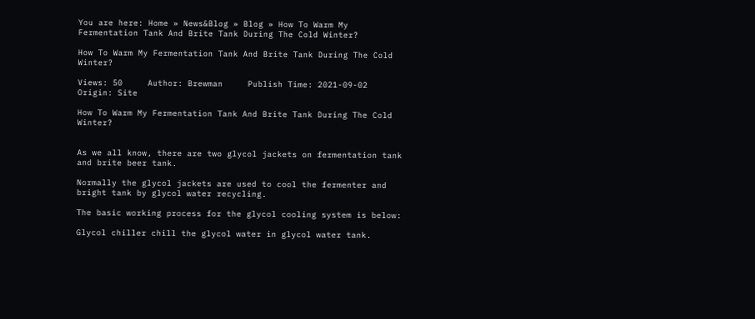You are here: Home » News&Blog » Blog » How To Warm My Fermentation Tank And Brite Tank During The Cold Winter?

How To Warm My Fermentation Tank And Brite Tank During The Cold Winter?

Views: 50     Author: Brewman     Publish Time: 2021-09-02      Origin: Site

How To Warm My Fermentation Tank And Brite Tank During The Cold Winter?


As we all know, there are two glycol jackets on fermentation tank and brite beer tank.

Normally the glycol jackets are used to cool the fermenter and bright tank by glycol water recycling.

The basic working process for the glycol cooling system is below:

Glycol chiller chill the glycol water in glycol water tank.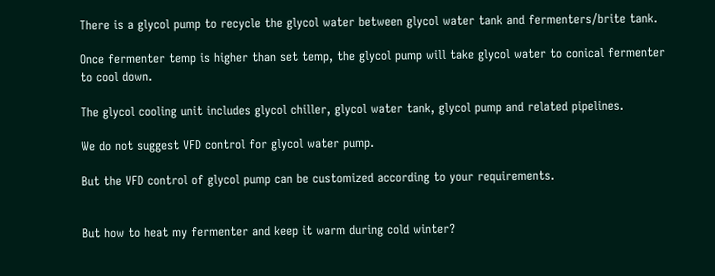There is a glycol pump to recycle the glycol water between glycol water tank and fermenters/brite tank.

Once fermenter temp is higher than set temp, the glycol pump will take glycol water to conical fermenter to cool down.

The glycol cooling unit includes glycol chiller, glycol water tank, glycol pump and related pipelines.

We do not suggest VFD control for glycol water pump.

But the VFD control of glycol pump can be customized according to your requirements.


But how to heat my fermenter and keep it warm during cold winter?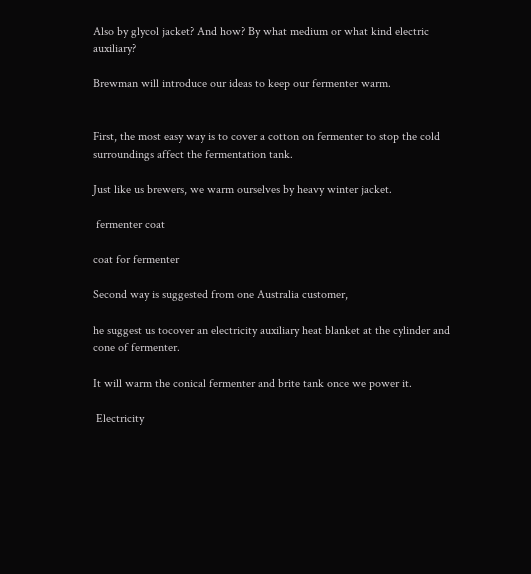Also by glycol jacket? And how? By what medium or what kind electric auxiliary?

Brewman will introduce our ideas to keep our fermenter warm.


First, the most easy way is to cover a cotton on fermenter to stop the cold surroundings affect the fermentation tank.

Just like us brewers, we warm ourselves by heavy winter jacket.

 fermenter coat

coat for fermenter

Second way is suggested from one Australia customer,

he suggest us tocover an electricity auxiliary heat blanket at the cylinder and cone of fermenter.

It will warm the conical fermenter and brite tank once we power it.

 Electricity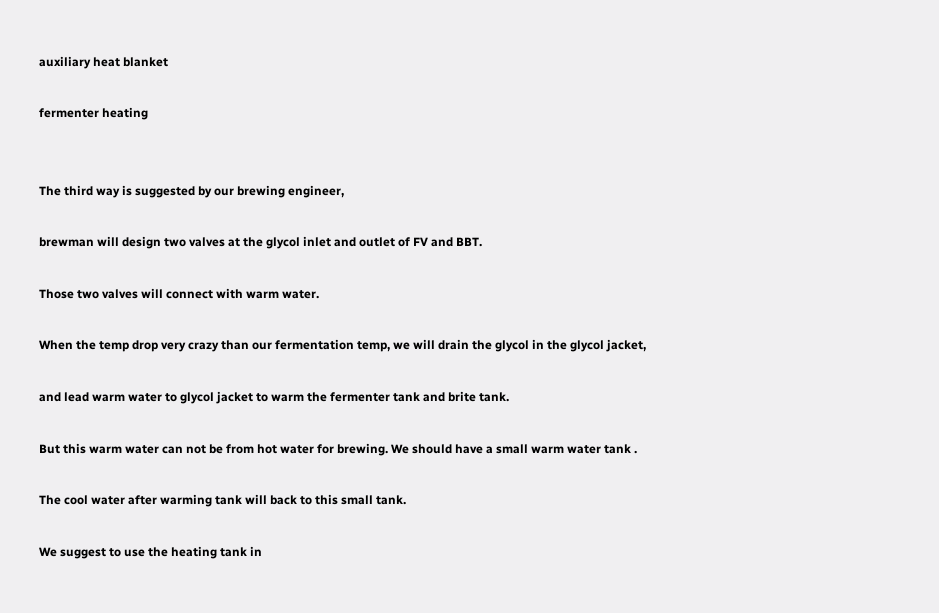auxiliary heat blanket

fermenter heating


The third way is suggested by our brewing engineer,

brewman will design two valves at the glycol inlet and outlet of FV and BBT.

Those two valves will connect with warm water.

When the temp drop very crazy than our fermentation temp, we will drain the glycol in the glycol jacket,

and lead warm water to glycol jacket to warm the fermenter tank and brite tank.

But this warm water can not be from hot water for brewing. We should have a small warm water tank .

The cool water after warming tank will back to this small tank.

We suggest to use the heating tank in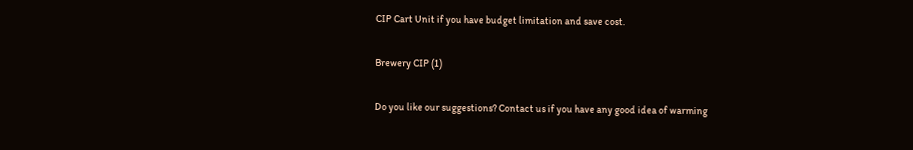CIP Cart Unit if you have budget limitation and save cost.

Brewery CIP (1)

Do you like our suggestions? Contact us if you have any good idea of warming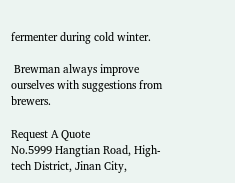fermenter during cold winter.

 Brewman always improve ourselves with suggestions from brewers.

Request A Quote
No.5999 Hangtian Road, High-tech District, Jinan City,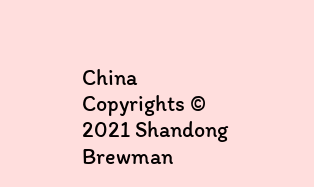China
Copyrights © 2021 Shandong Brewman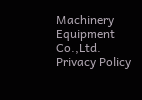Machinery Equipment Co.,Ltd.  Privacy Policy